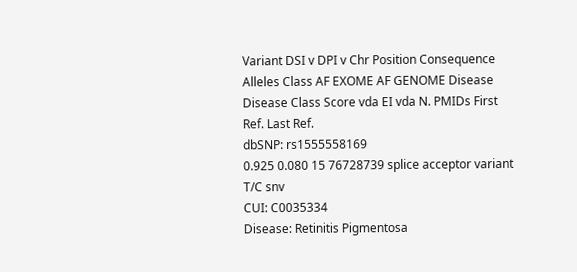Variant DSI v DPI v Chr Position Consequence Alleles Class AF EXOME AF GENOME Disease Disease Class Score vda EI vda N. PMIDs First Ref. Last Ref.
dbSNP: rs1555558169
0.925 0.080 15 76728739 splice acceptor variant T/C snv
CUI: C0035334
Disease: Retinitis Pigmentosa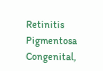Retinitis Pigmentosa
Congenital,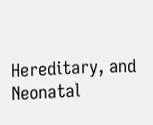Hereditary, and Neonatal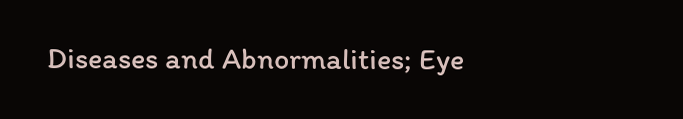Diseases and Abnormalities; Eye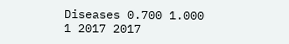Diseases 0.700 1.000 1 2017 2017